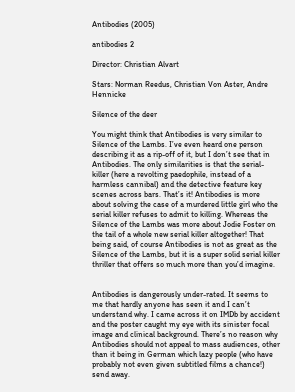Antibodies (2005)

antibodies 2

Director: Christian Alvart

Stars: Norman Reedus, Christian Von Aster, Andre Hennicke

Silence of the deer

You might think that Antibodies is very similar to Silence of the Lambs. I’ve even heard one person describing it as a rip-off of it, but I don’t see that in Antibodies. The only similarities is that the serial-killer (here a revolting paedophile, instead of a harmless cannibal) and the detective feature key scenes across bars. That’s it! Antibodies is more about solving the case of a murdered little girl who the serial killer refuses to admit to killing. Whereas the Silence of the Lambs was more about Jodie Foster on the tail of a whole new serial killer altogether! That being said, of course Antibodies is not as great as the Silence of the Lambs, but it is a super solid serial killer thriller that offers so much more than you’d imagine.


Antibodies is dangerously under-rated. It seems to me that hardly anyone has seen it and I can’t understand why. I came across it on IMDb by accident and the poster caught my eye with its sinister focal image and clinical background. There’s no reason why Antibodies should not appeal to mass audiences, other than it being in German which lazy people (who have probably not even given subtitled films a chance!) send away.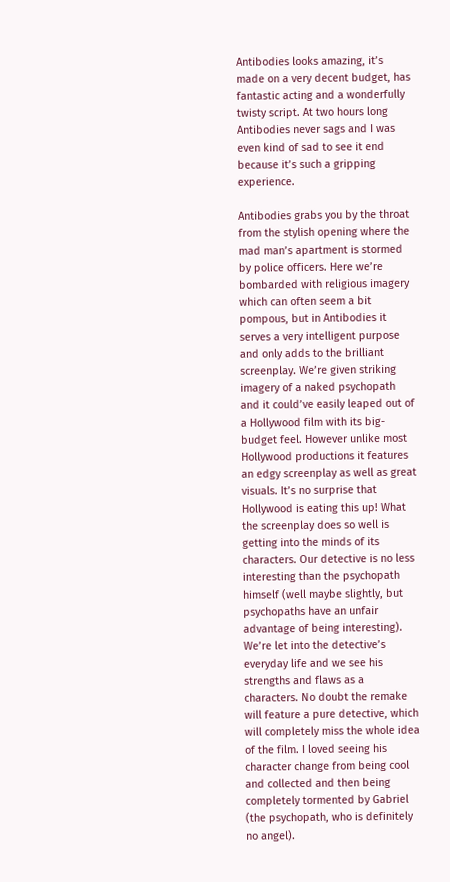Antibodies looks amazing, it’s made on a very decent budget, has fantastic acting and a wonderfully twisty script. At two hours long Antibodies never sags and I was even kind of sad to see it end because it’s such a gripping experience.

Antibodies grabs you by the throat from the stylish opening where the mad man’s apartment is stormed by police officers. Here we’re bombarded with religious imagery which can often seem a bit pompous, but in Antibodies it serves a very intelligent purpose and only adds to the brilliant screenplay. We’re given striking imagery of a naked psychopath and it could’ve easily leaped out of a Hollywood film with its big-budget feel. However unlike most Hollywood productions it features an edgy screenplay as well as great visuals. It’s no surprise that Hollywood is eating this up! What the screenplay does so well is getting into the minds of its characters. Our detective is no less interesting than the psychopath himself (well maybe slightly, but psychopaths have an unfair advantage of being interesting). We’re let into the detective’s everyday life and we see his strengths and flaws as a characters. No doubt the remake will feature a pure detective, which will completely miss the whole idea of the film. I loved seeing his character change from being cool and collected and then being completely tormented by Gabriel (the psychopath, who is definitely no angel).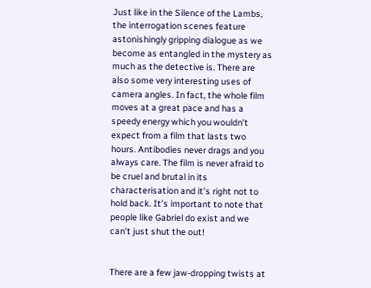Just like in the Silence of the Lambs, the interrogation scenes feature astonishingly gripping dialogue as we become as entangled in the mystery as much as the detective is. There are also some very interesting uses of camera angles. In fact, the whole film moves at a great pace and has a speedy energy which you wouldn’t expect from a film that lasts two hours. Antibodies never drags and you always care. The film is never afraid to be cruel and brutal in its characterisation and it’s right not to hold back. It’s important to note that people like Gabriel do exist and we can’t just shut the out!


There are a few jaw-dropping twists at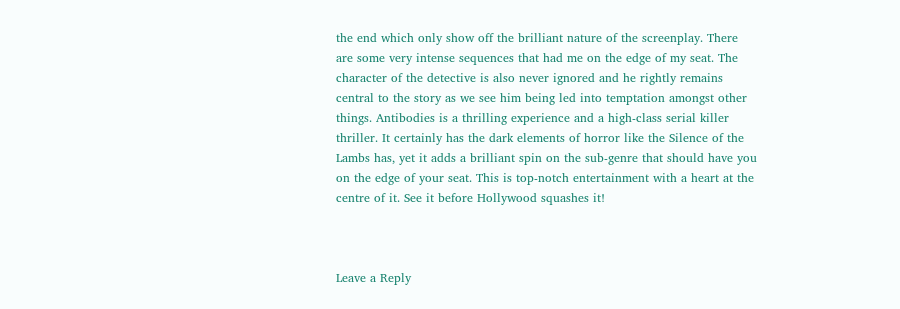the end which only show off the brilliant nature of the screenplay. There are some very intense sequences that had me on the edge of my seat. The character of the detective is also never ignored and he rightly remains central to the story as we see him being led into temptation amongst other things. Antibodies is a thrilling experience and a high-class serial killer thriller. It certainly has the dark elements of horror like the Silence of the Lambs has, yet it adds a brilliant spin on the sub-genre that should have you on the edge of your seat. This is top-notch entertainment with a heart at the centre of it. See it before Hollywood squashes it!



Leave a Reply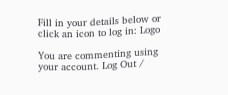Fill in your details below or click an icon to log in: Logo

You are commenting using your account. Log Out /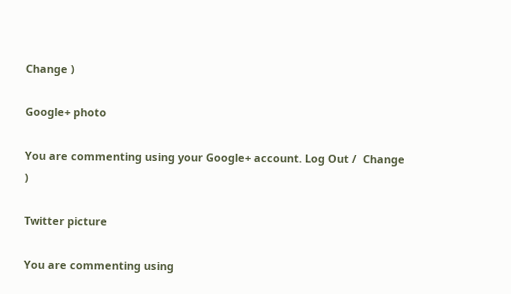Change )

Google+ photo

You are commenting using your Google+ account. Log Out /  Change )

Twitter picture

You are commenting using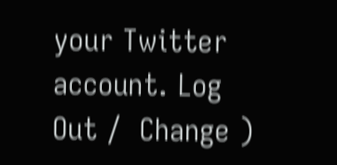your Twitter account. Log Out /  Change )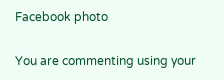Facebook photo

You are commenting using your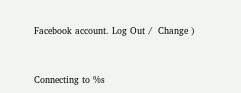Facebook account. Log Out /  Change )


Connecting to %s